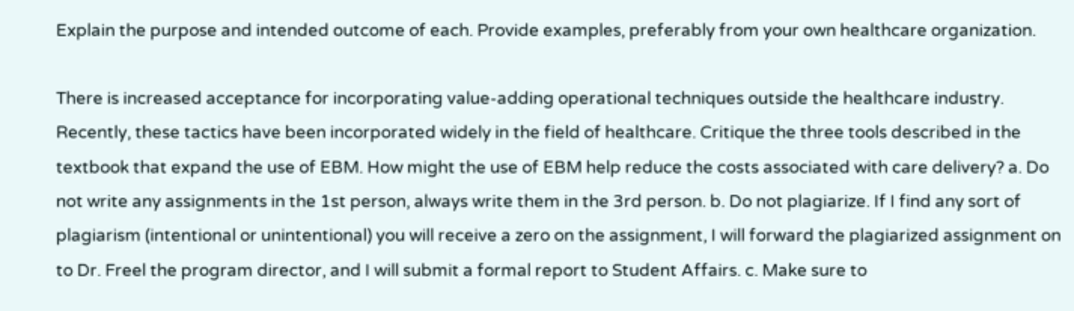Explain the purpose and intended outcome of each. Provide examples, preferably from your own healthcare organization.

There is increased acceptance for incorporating value-adding operational techniques outside the healthcare industry. Recently, these tactics have been incorporated widely in the field of healthcare. Critique the three tools described in the textbook that expand the use of EBM. How might the use of EBM help reduce the costs associated with care delivery? a. Do not write any assignments in the 1st person, always write them in the 3rd person. b. Do not plagiarize. If I find any sort of plagiarism (intentional or unintentional) you will receive a zero on the assignment, I will forward the plagiarized assignment on to Dr. Freel the program director, and I will submit a formal report to Student Affairs. c. Make sure to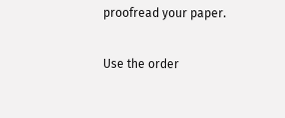proofread your paper.

Use the order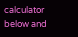calculator below and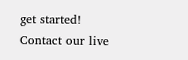get started! Contact our live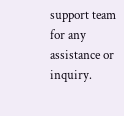support team for any assistance or inquiry.